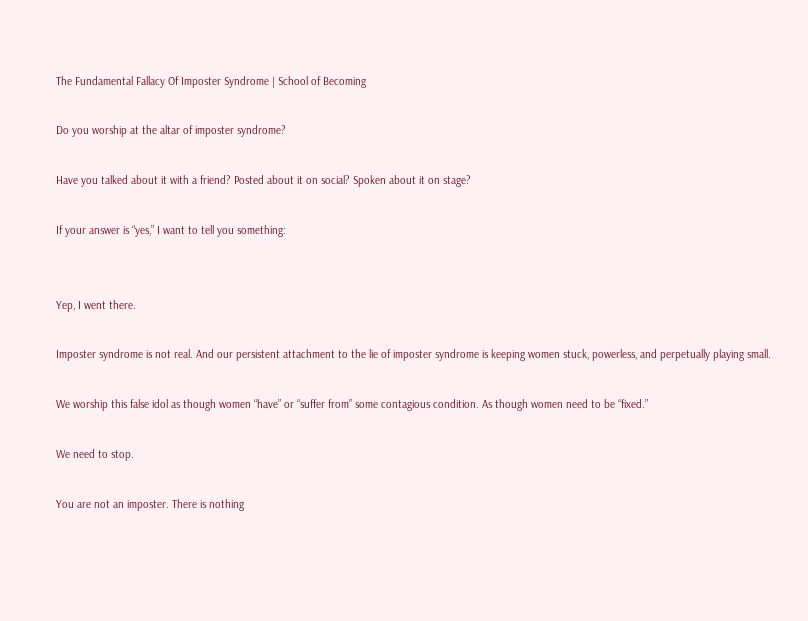The Fundamental Fallacy Of Imposter Syndrome | School of Becoming

Do you worship at the altar of imposter syndrome?

Have you talked about it with a friend? Posted about it on social? Spoken about it on stage?

If your answer is “yes,” I want to tell you something:


Yep, I went there.

Imposter syndrome is not real. And our persistent attachment to the lie of imposter syndrome is keeping women stuck, powerless, and perpetually playing small.

We worship this false idol as though women “have” or “suffer from” some contagious condition. As though women need to be “fixed.”

We need to stop.

You are not an imposter. There is nothing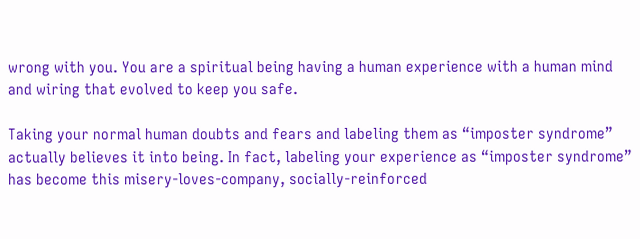wrong with you. You are a spiritual being having a human experience with a human mind and wiring that evolved to keep you safe.

Taking your normal human doubts and fears and labeling them as “imposter syndrome” actually believes it into being. In fact, labeling your experience as “imposter syndrome” has become this misery-loves-company, socially-reinforced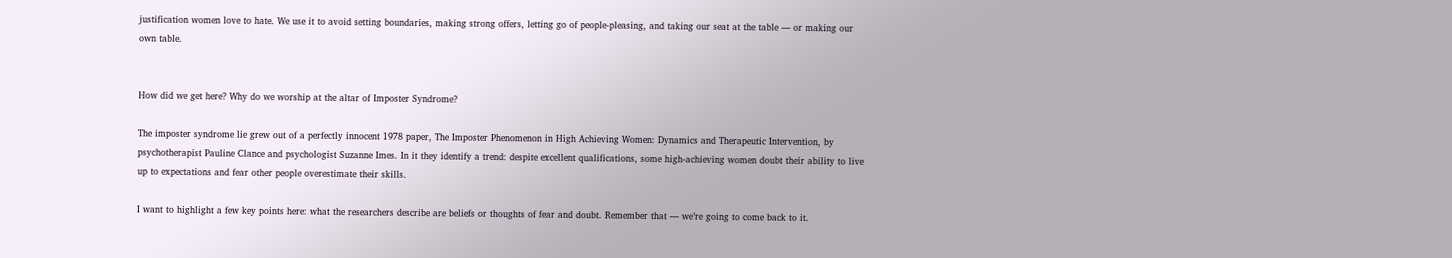justification women love to hate. We use it to avoid setting boundaries, making strong offers, letting go of people-pleasing, and taking our seat at the table — or making our own table.


How did we get here? Why do we worship at the altar of Imposter Syndrome?

The imposter syndrome lie grew out of a perfectly innocent 1978 paper, The Imposter Phenomenon in High Achieving Women: Dynamics and Therapeutic Intervention, by psychotherapist Pauline Clance and psychologist Suzanne Imes. In it they identify a trend: despite excellent qualifications, some high-achieving women doubt their ability to live up to expectations and fear other people overestimate their skills.

I want to highlight a few key points here: what the researchers describe are beliefs or thoughts of fear and doubt. Remember that — we’re going to come back to it.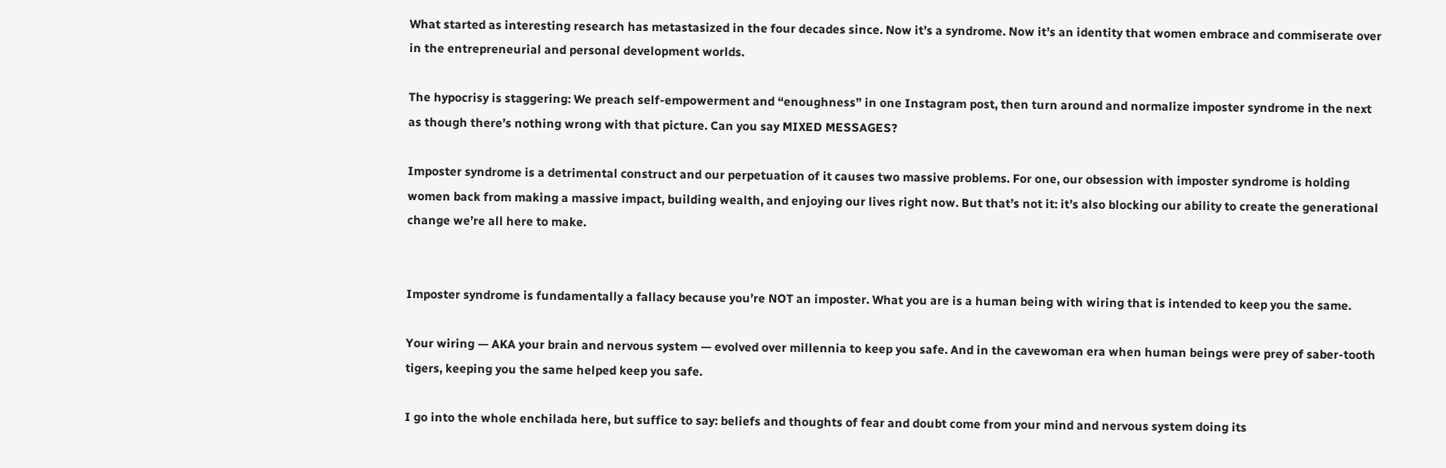What started as interesting research has metastasized in the four decades since. Now it’s a syndrome. Now it’s an identity that women embrace and commiserate over in the entrepreneurial and personal development worlds.

The hypocrisy is staggering: We preach self-empowerment and “enoughness” in one Instagram post, then turn around and normalize imposter syndrome in the next as though there’s nothing wrong with that picture. Can you say MIXED MESSAGES?

Imposter syndrome is a detrimental construct and our perpetuation of it causes two massive problems. For one, our obsession with imposter syndrome is holding women back from making a massive impact, building wealth, and enjoying our lives right now. But that’s not it: it’s also blocking our ability to create the generational change we’re all here to make.


Imposter syndrome is fundamentally a fallacy because you’re NOT an imposter. What you are is a human being with wiring that is intended to keep you the same.

Your wiring — AKA your brain and nervous system — evolved over millennia to keep you safe. And in the cavewoman era when human beings were prey of saber-tooth tigers, keeping you the same helped keep you safe.

I go into the whole enchilada here, but suffice to say: beliefs and thoughts of fear and doubt come from your mind and nervous system doing its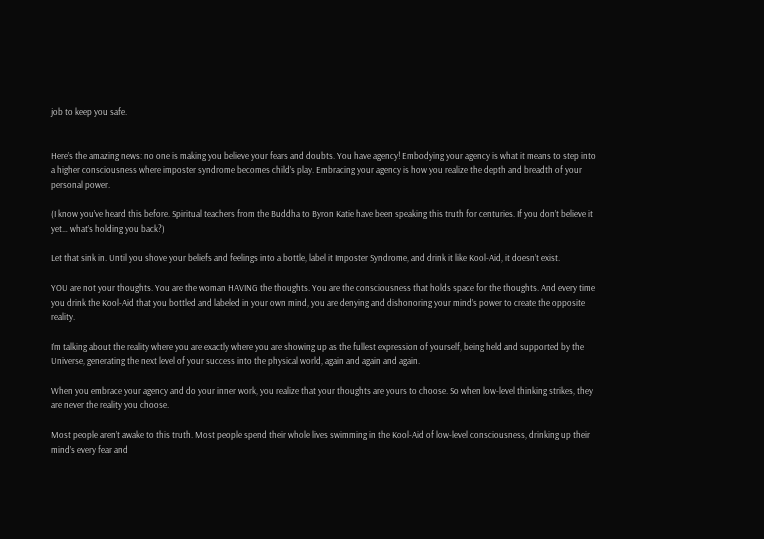job to keep you safe.


Here’s the amazing news: no one is making you believe your fears and doubts. You have agency! Embodying your agency is what it means to step into a higher consciousness where imposter syndrome becomes child’s play. Embracing your agency is how you realize the depth and breadth of your personal power.

(I know you’ve heard this before. Spiritual teachers from the Buddha to Byron Katie have been speaking this truth for centuries. If you don’t believe it yet… what’s holding you back?)

Let that sink in. Until you shove your beliefs and feelings into a bottle, label it Imposter Syndrome, and drink it like Kool-Aid, it doesn’t exist.

YOU are not your thoughts. You are the woman HAVING the thoughts. You are the consciousness that holds space for the thoughts. And every time you drink the Kool-Aid that you bottled and labeled in your own mind, you are denying and dishonoring your mind’s power to create the opposite reality.

I’m talking about the reality where you are exactly where you are showing up as the fullest expression of yourself, being held and supported by the Universe, generating the next level of your success into the physical world, again and again and again.

When you embrace your agency and do your inner work, you realize that your thoughts are yours to choose. So when low-level thinking strikes, they are never the reality you choose.

Most people aren’t awake to this truth. Most people spend their whole lives swimming in the Kool-Aid of low-level consciousness, drinking up their mind’s every fear and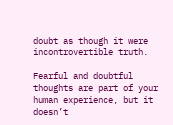doubt as though it were incontrovertible truth.

Fearful and doubtful thoughts are part of your human experience, but it doesn’t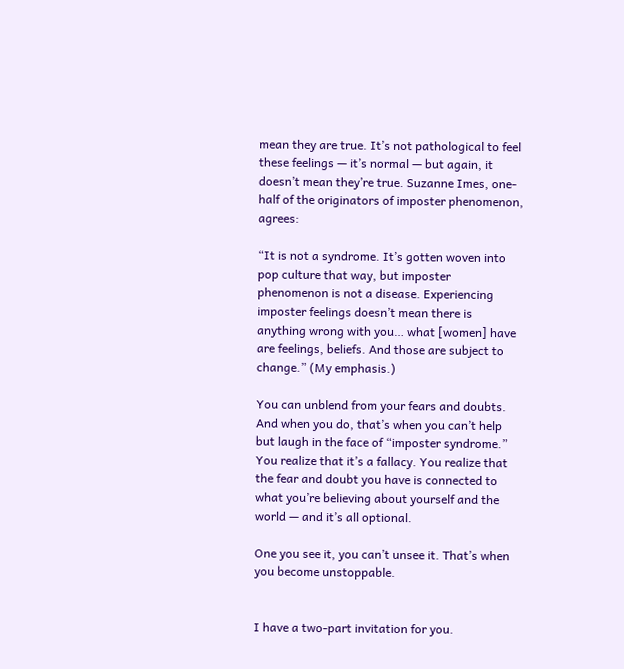mean they are true. It’s not pathological to feel these feelings — it’s normal — but again, it doesn’t mean they’re true. Suzanne Imes, one-half of the originators of imposter phenomenon, agrees:

“It is not a syndrome. It’s gotten woven into pop culture that way, but imposter phenomenon is not a disease. Experiencing imposter feelings doesn’t mean there is anything wrong with you… what [women] have are feelings, beliefs. And those are subject to change.” (My emphasis.)

You can unblend from your fears and doubts. And when you do, that’s when you can’t help but laugh in the face of “imposter syndrome.” You realize that it’s a fallacy. You realize that the fear and doubt you have is connected to what you’re believing about yourself and the world — and it’s all optional.

One you see it, you can’t unsee it. That’s when you become unstoppable.


I have a two-part invitation for you.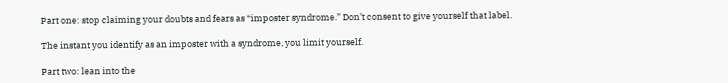Part one: stop claiming your doubts and fears as “imposter syndrome.” Don’t consent to give yourself that label.

The instant you identify as an imposter with a syndrome, you limit yourself.

Part two: lean into the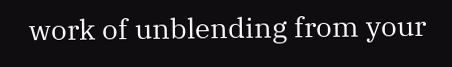work of unblending from your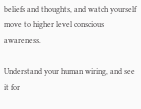beliefs and thoughts, and watch yourself move to higher level conscious awareness.

Understand your human wiring, and see it for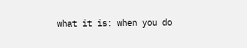what it is: when you do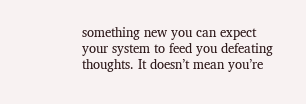something new you can expect your system to feed you defeating thoughts. It doesn’t mean you’re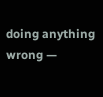doing anything wrong —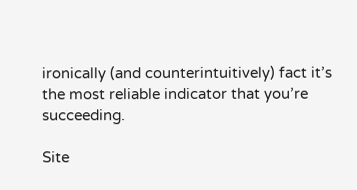ironically (and counterintuitively) fact it’s the most reliable indicator that you’re succeeding.

Site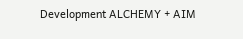Development ALCHEMY + AIM